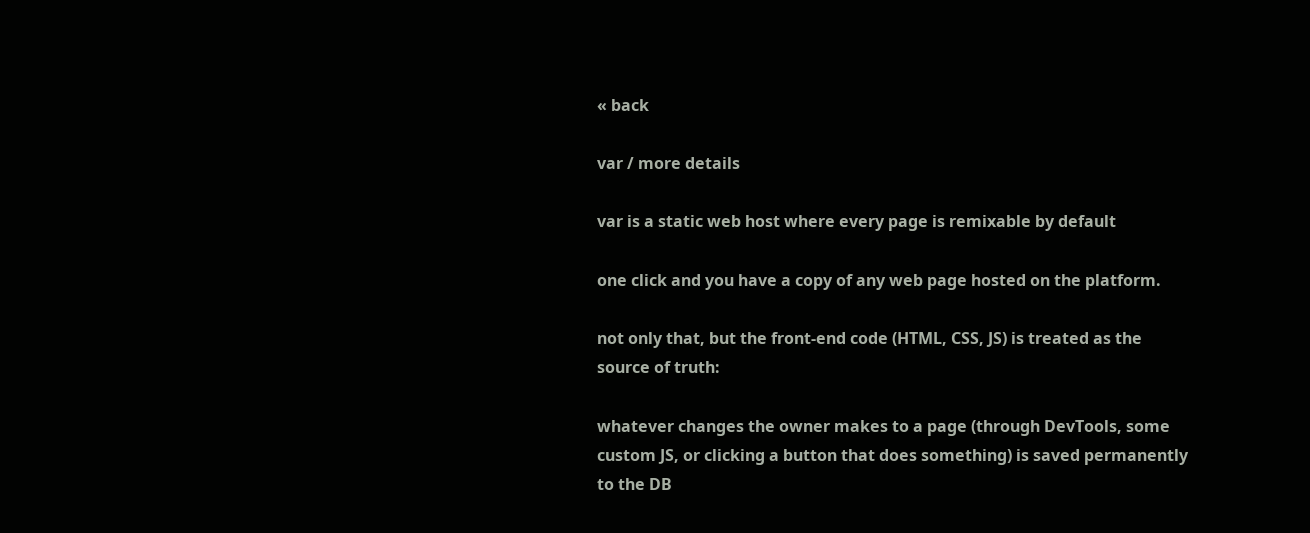« back

var / more details

var is a static web host where every page is remixable by default

one click and you have a copy of any web page hosted on the platform.

not only that, but the front-end code (HTML, CSS, JS) is treated as the source of truth:

whatever changes the owner makes to a page (through DevTools, some custom JS, or clicking a button that does something) is saved permanently to the DB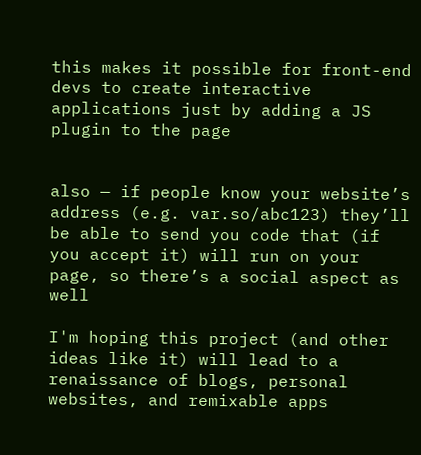this makes it possible for front-end devs to create interactive applications just by adding a JS plugin to the page


also — if people know your website’s address (e.g. var.so/abc123) they’ll be able to send you code that (if you accept it) will run on your page, so there’s a social aspect as well

I'm hoping this project (and other ideas like it) will lead to a renaissance of blogs, personal websites, and remixable apps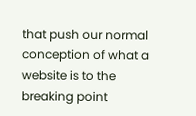that push our normal conception of what a website is to the breaking point